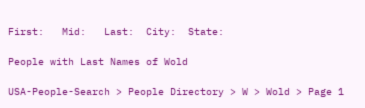First:   Mid:   Last:  City:  State:

People with Last Names of Wold

USA-People-Search > People Directory > W > Wold > Page 1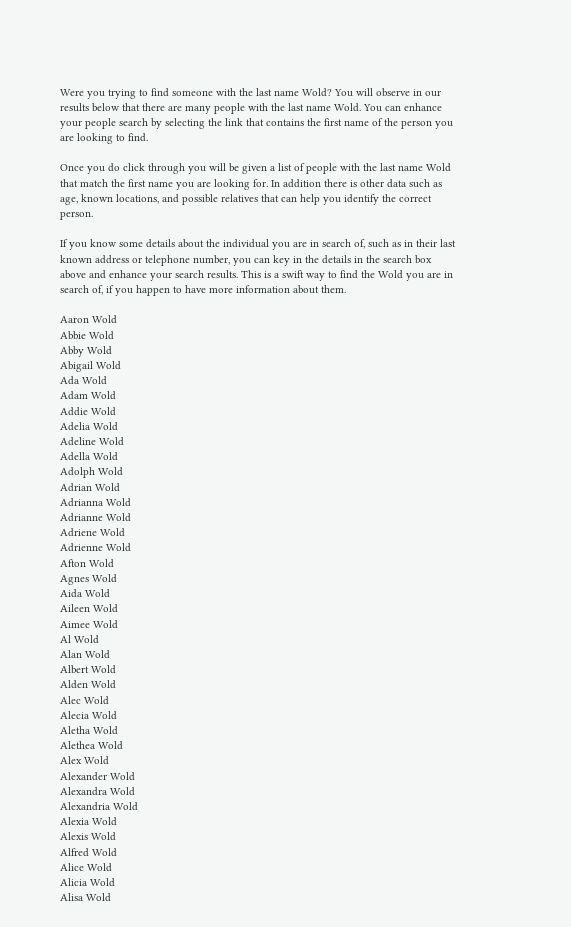Were you trying to find someone with the last name Wold? You will observe in our results below that there are many people with the last name Wold. You can enhance your people search by selecting the link that contains the first name of the person you are looking to find.

Once you do click through you will be given a list of people with the last name Wold that match the first name you are looking for. In addition there is other data such as age, known locations, and possible relatives that can help you identify the correct person.

If you know some details about the individual you are in search of, such as in their last known address or telephone number, you can key in the details in the search box above and enhance your search results. This is a swift way to find the Wold you are in search of, if you happen to have more information about them.

Aaron Wold
Abbie Wold
Abby Wold
Abigail Wold
Ada Wold
Adam Wold
Addie Wold
Adelia Wold
Adeline Wold
Adella Wold
Adolph Wold
Adrian Wold
Adrianna Wold
Adrianne Wold
Adriene Wold
Adrienne Wold
Afton Wold
Agnes Wold
Aida Wold
Aileen Wold
Aimee Wold
Al Wold
Alan Wold
Albert Wold
Alden Wold
Alec Wold
Alecia Wold
Aletha Wold
Alethea Wold
Alex Wold
Alexander Wold
Alexandra Wold
Alexandria Wold
Alexia Wold
Alexis Wold
Alfred Wold
Alice Wold
Alicia Wold
Alisa Wold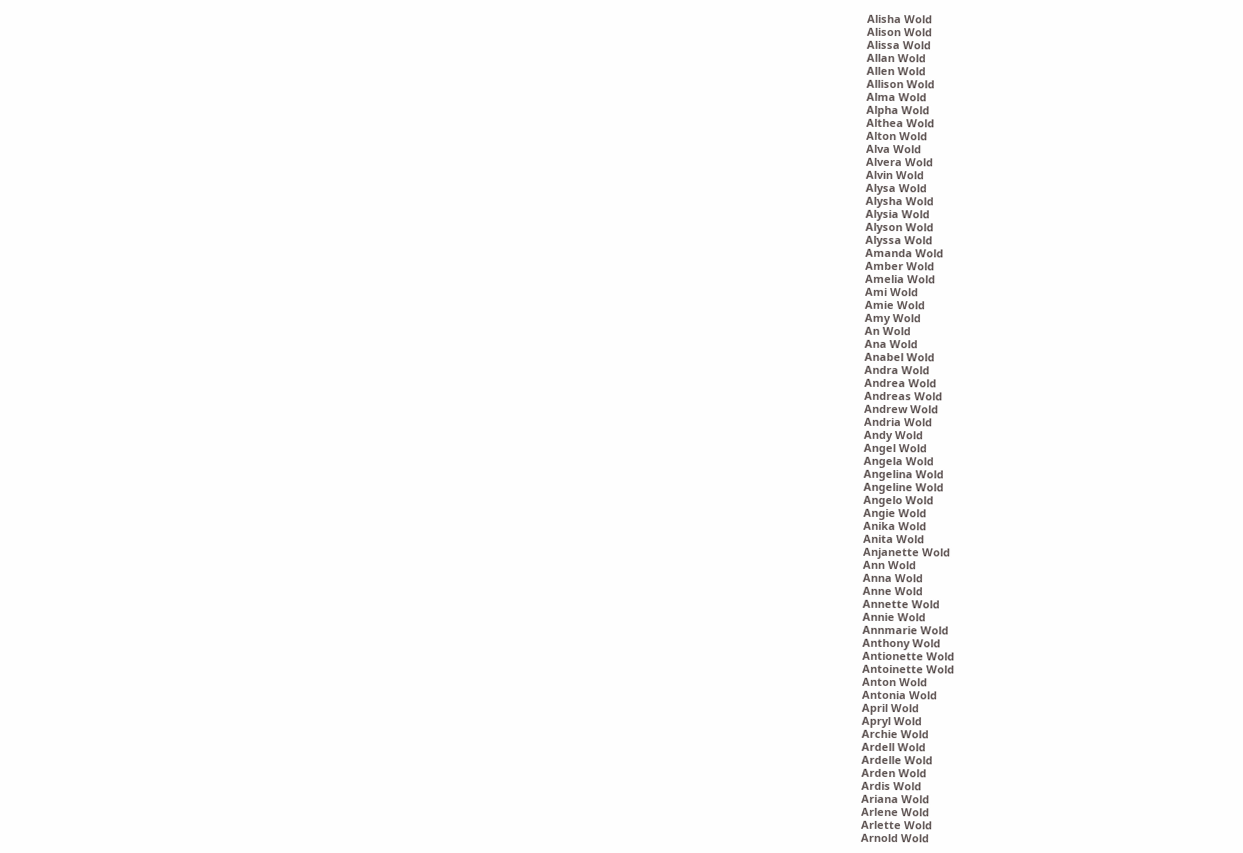Alisha Wold
Alison Wold
Alissa Wold
Allan Wold
Allen Wold
Allison Wold
Alma Wold
Alpha Wold
Althea Wold
Alton Wold
Alva Wold
Alvera Wold
Alvin Wold
Alysa Wold
Alysha Wold
Alysia Wold
Alyson Wold
Alyssa Wold
Amanda Wold
Amber Wold
Amelia Wold
Ami Wold
Amie Wold
Amy Wold
An Wold
Ana Wold
Anabel Wold
Andra Wold
Andrea Wold
Andreas Wold
Andrew Wold
Andria Wold
Andy Wold
Angel Wold
Angela Wold
Angelina Wold
Angeline Wold
Angelo Wold
Angie Wold
Anika Wold
Anita Wold
Anjanette Wold
Ann Wold
Anna Wold
Anne Wold
Annette Wold
Annie Wold
Annmarie Wold
Anthony Wold
Antionette Wold
Antoinette Wold
Anton Wold
Antonia Wold
April Wold
Apryl Wold
Archie Wold
Ardell Wold
Ardelle Wold
Arden Wold
Ardis Wold
Ariana Wold
Arlene Wold
Arlette Wold
Arnold Wold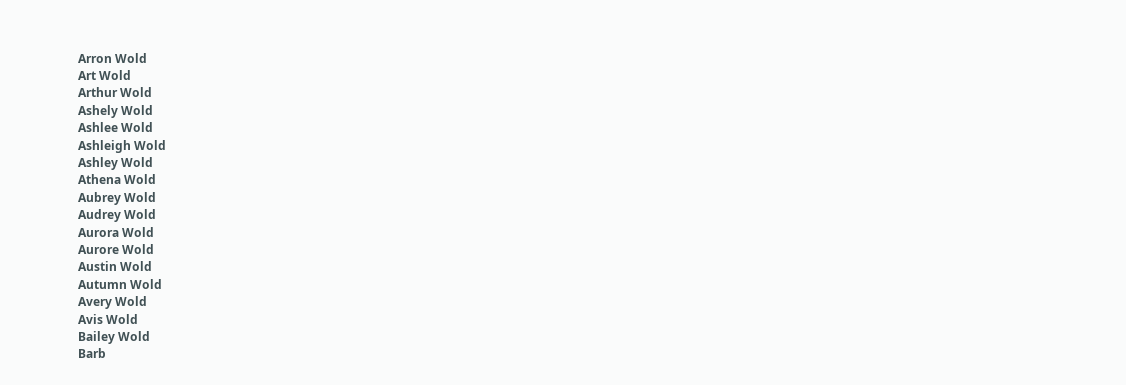Arron Wold
Art Wold
Arthur Wold
Ashely Wold
Ashlee Wold
Ashleigh Wold
Ashley Wold
Athena Wold
Aubrey Wold
Audrey Wold
Aurora Wold
Aurore Wold
Austin Wold
Autumn Wold
Avery Wold
Avis Wold
Bailey Wold
Barb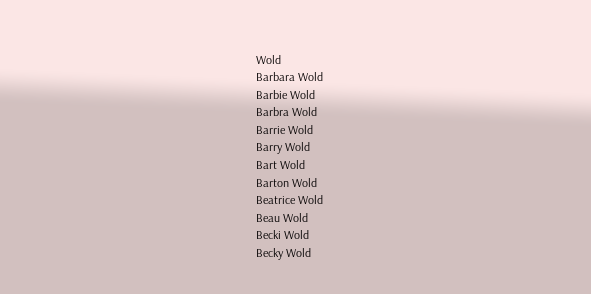Wold
Barbara Wold
Barbie Wold
Barbra Wold
Barrie Wold
Barry Wold
Bart Wold
Barton Wold
Beatrice Wold
Beau Wold
Becki Wold
Becky Wold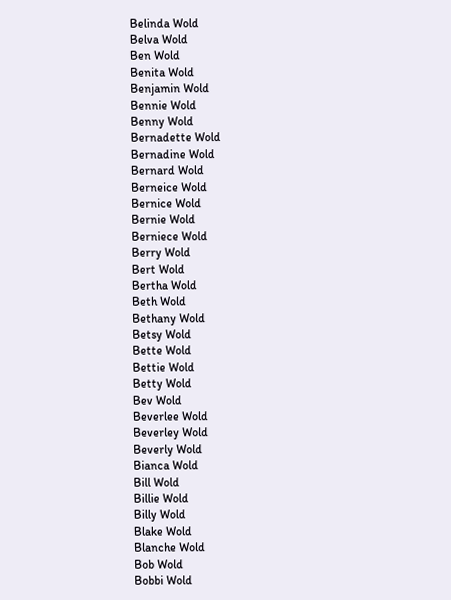Belinda Wold
Belva Wold
Ben Wold
Benita Wold
Benjamin Wold
Bennie Wold
Benny Wold
Bernadette Wold
Bernadine Wold
Bernard Wold
Berneice Wold
Bernice Wold
Bernie Wold
Berniece Wold
Berry Wold
Bert Wold
Bertha Wold
Beth Wold
Bethany Wold
Betsy Wold
Bette Wold
Bettie Wold
Betty Wold
Bev Wold
Beverlee Wold
Beverley Wold
Beverly Wold
Bianca Wold
Bill Wold
Billie Wold
Billy Wold
Blake Wold
Blanche Wold
Bob Wold
Bobbi Wold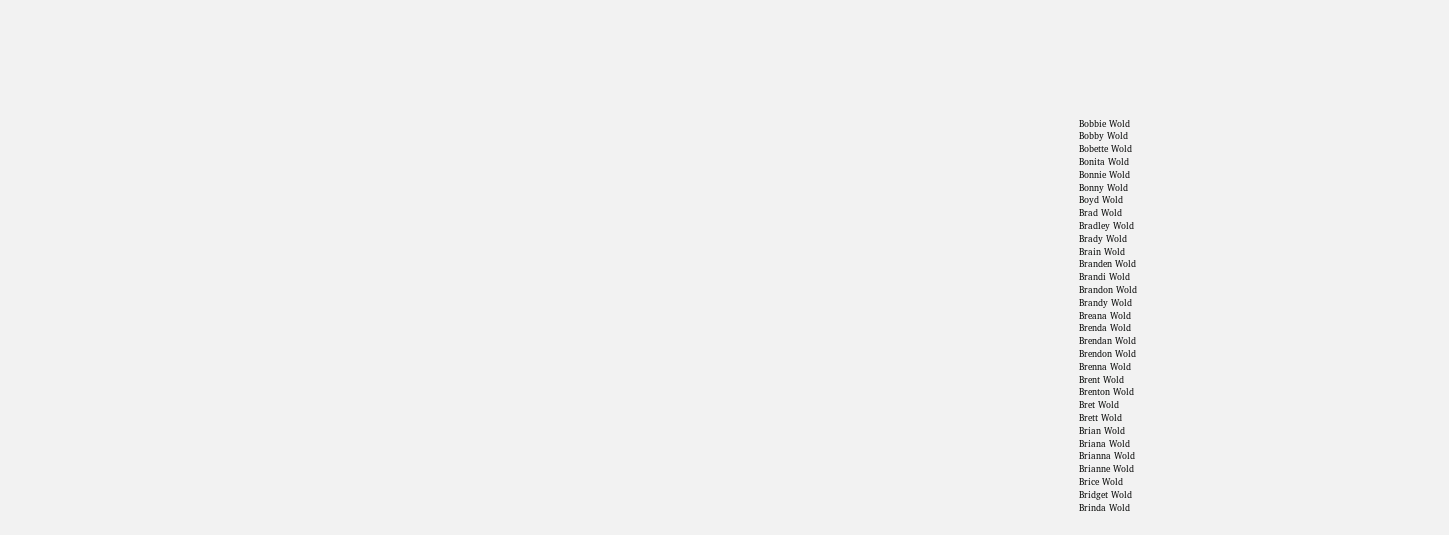Bobbie Wold
Bobby Wold
Bobette Wold
Bonita Wold
Bonnie Wold
Bonny Wold
Boyd Wold
Brad Wold
Bradley Wold
Brady Wold
Brain Wold
Branden Wold
Brandi Wold
Brandon Wold
Brandy Wold
Breana Wold
Brenda Wold
Brendan Wold
Brendon Wold
Brenna Wold
Brent Wold
Brenton Wold
Bret Wold
Brett Wold
Brian Wold
Briana Wold
Brianna Wold
Brianne Wold
Brice Wold
Bridget Wold
Brinda Wold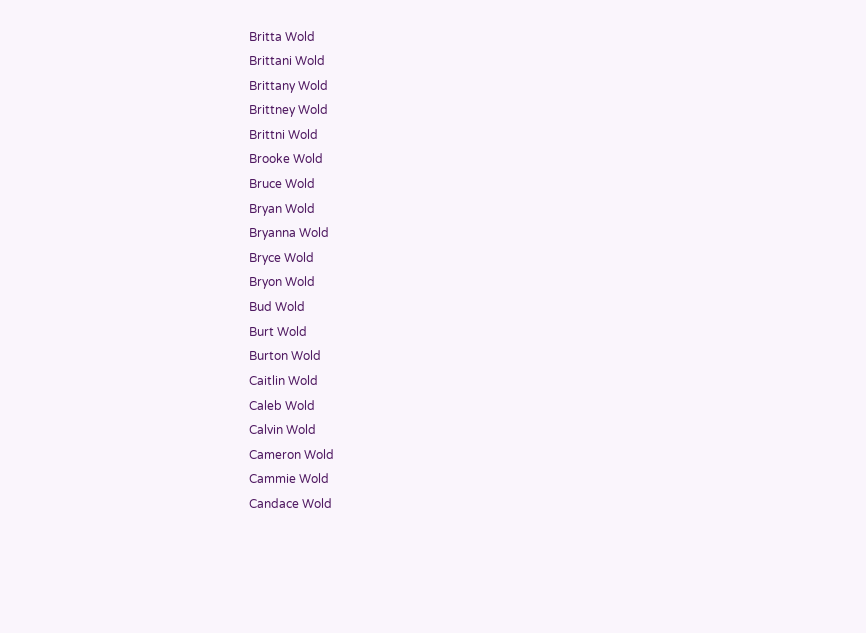Britta Wold
Brittani Wold
Brittany Wold
Brittney Wold
Brittni Wold
Brooke Wold
Bruce Wold
Bryan Wold
Bryanna Wold
Bryce Wold
Bryon Wold
Bud Wold
Burt Wold
Burton Wold
Caitlin Wold
Caleb Wold
Calvin Wold
Cameron Wold
Cammie Wold
Candace Wold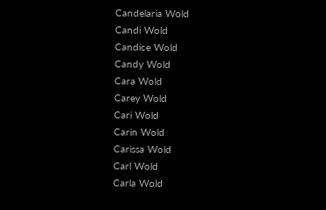Candelaria Wold
Candi Wold
Candice Wold
Candy Wold
Cara Wold
Carey Wold
Cari Wold
Carin Wold
Carissa Wold
Carl Wold
Carla Wold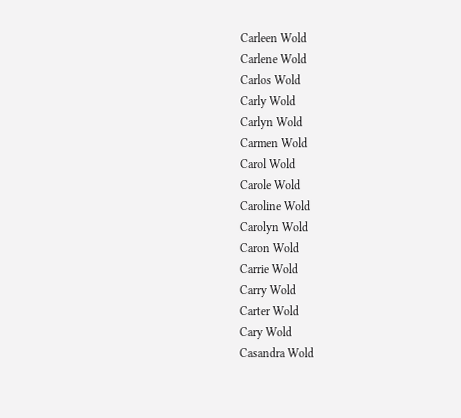Carleen Wold
Carlene Wold
Carlos Wold
Carly Wold
Carlyn Wold
Carmen Wold
Carol Wold
Carole Wold
Caroline Wold
Carolyn Wold
Caron Wold
Carrie Wold
Carry Wold
Carter Wold
Cary Wold
Casandra Wold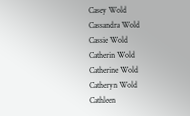Casey Wold
Cassandra Wold
Cassie Wold
Catherin Wold
Catherine Wold
Catheryn Wold
Cathleen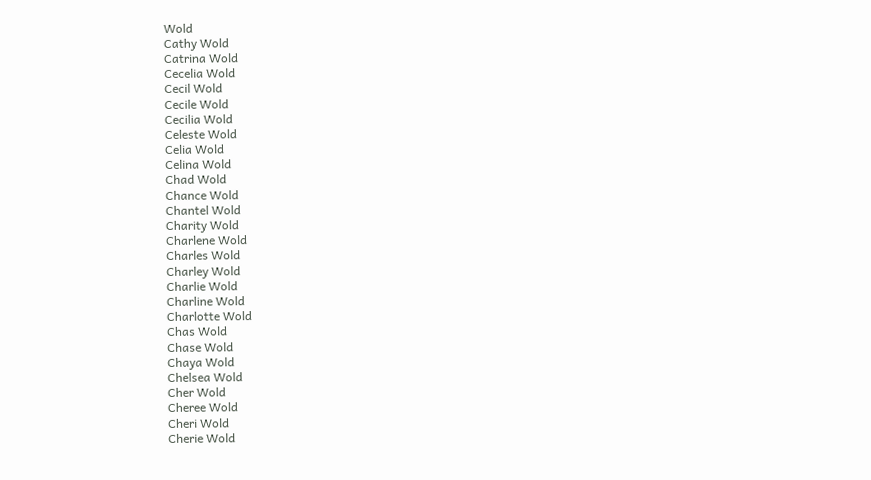Wold
Cathy Wold
Catrina Wold
Cecelia Wold
Cecil Wold
Cecile Wold
Cecilia Wold
Celeste Wold
Celia Wold
Celina Wold
Chad Wold
Chance Wold
Chantel Wold
Charity Wold
Charlene Wold
Charles Wold
Charley Wold
Charlie Wold
Charline Wold
Charlotte Wold
Chas Wold
Chase Wold
Chaya Wold
Chelsea Wold
Cher Wold
Cheree Wold
Cheri Wold
Cherie Wold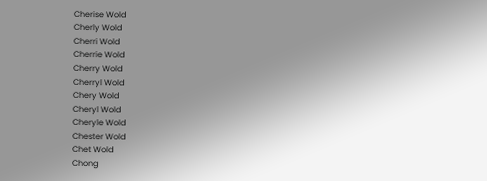Cherise Wold
Cherly Wold
Cherri Wold
Cherrie Wold
Cherry Wold
Cherryl Wold
Chery Wold
Cheryl Wold
Cheryle Wold
Chester Wold
Chet Wold
Chong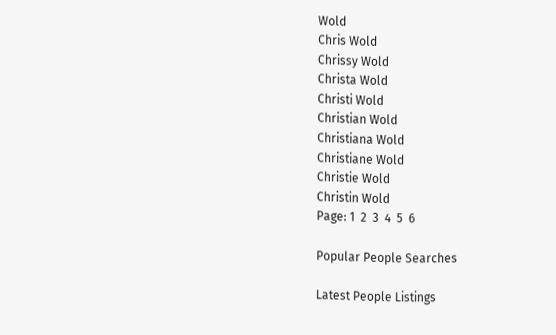Wold
Chris Wold
Chrissy Wold
Christa Wold
Christi Wold
Christian Wold
Christiana Wold
Christiane Wold
Christie Wold
Christin Wold
Page: 1  2  3  4  5  6

Popular People Searches

Latest People Listings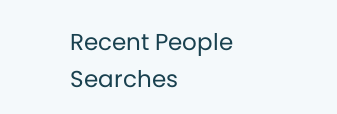Recent People Searches